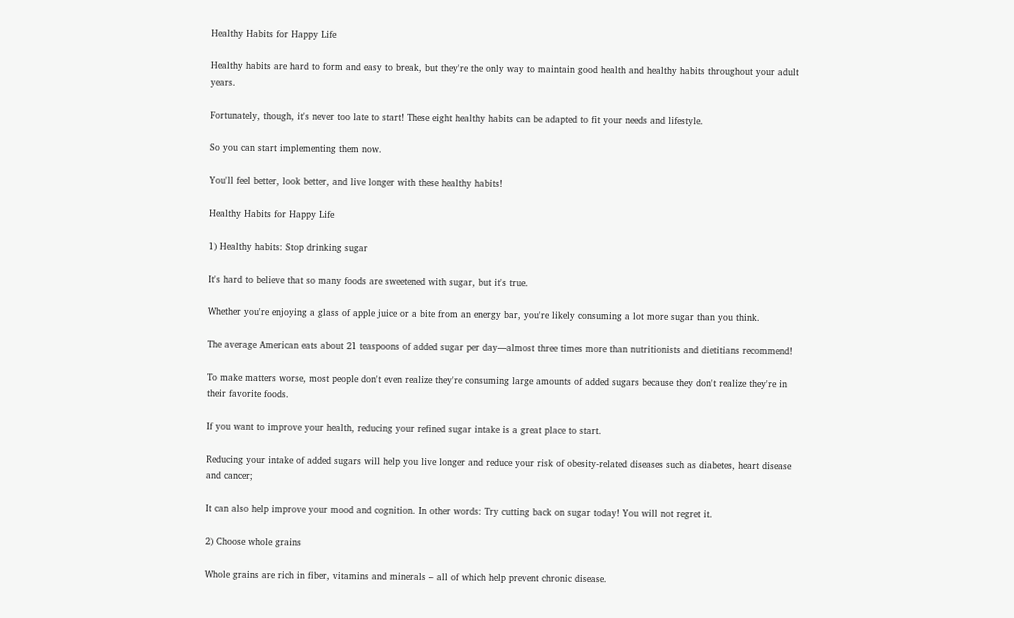Healthy Habits for Happy Life

Healthy habits are hard to form and easy to break, but they're the only way to maintain good health and healthy habits throughout your adult years.

Fortunately, though, it's never too late to start! These eight healthy habits can be adapted to fit your needs and lifestyle.

So you can start implementing them now.

You'll feel better, look better, and live longer with these healthy habits!

Healthy Habits for Happy Life

1) Healthy habits: Stop drinking sugar

It's hard to believe that so many foods are sweetened with sugar, but it's true.

Whether you're enjoying a glass of apple juice or a bite from an energy bar, you're likely consuming a lot more sugar than you think.

The average American eats about 21 teaspoons of added sugar per day—almost three times more than nutritionists and dietitians recommend!

To make matters worse, most people don't even realize they're consuming large amounts of added sugars because they don't realize they're in their favorite foods.

If you want to improve your health, reducing your refined sugar intake is a great place to start.

Reducing your intake of added sugars will help you live longer and reduce your risk of obesity-related diseases such as diabetes, heart disease and cancer;

It can also help improve your mood and cognition. In other words: Try cutting back on sugar today! You will not regret it.

2) Choose whole grains

Whole grains are rich in fiber, vitamins and minerals – all of which help prevent chronic disease.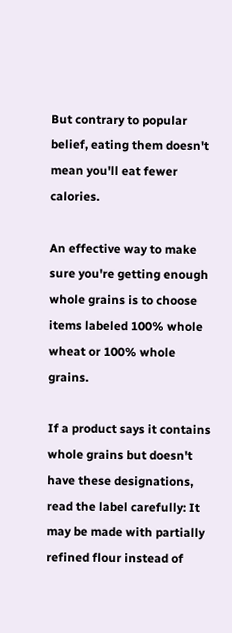But contrary to popular belief, eating them doesn't mean you'll eat fewer calories.

An effective way to make sure you're getting enough whole grains is to choose items labeled 100% whole wheat or 100% whole grains.

If a product says it contains whole grains but doesn't have these designations, read the label carefully: It may be made with partially refined flour instead of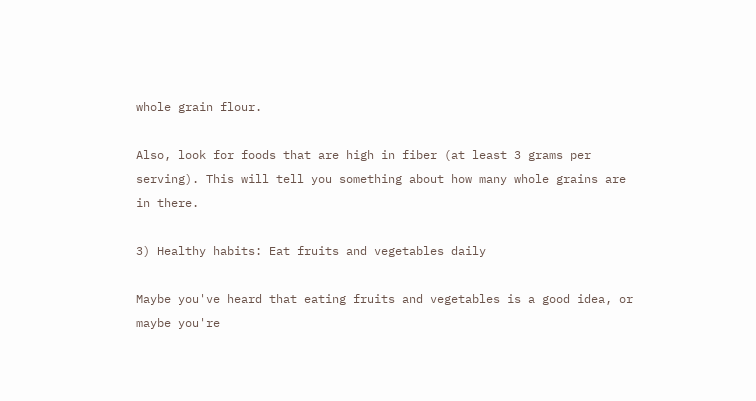whole grain flour.

Also, look for foods that are high in fiber (at least 3 grams per serving). This will tell you something about how many whole grains are in there.

3) Healthy habits: Eat fruits and vegetables daily

Maybe you've heard that eating fruits and vegetables is a good idea, or maybe you're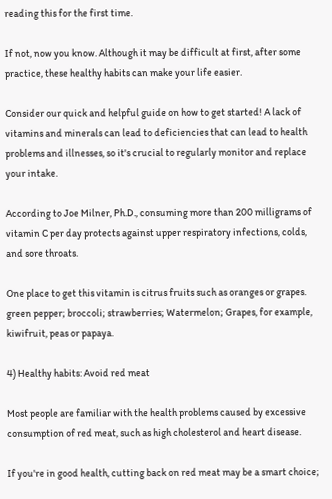reading this for the first time.

If not, now you know. Although it may be difficult at first, after some practice, these healthy habits can make your life easier.

Consider our quick and helpful guide on how to get started! A lack of vitamins and minerals can lead to deficiencies that can lead to health problems and illnesses, so it's crucial to regularly monitor and replace your intake.

According to Joe Milner, Ph.D., consuming more than 200 milligrams of vitamin C per day protects against upper respiratory infections, colds, and sore throats.

One place to get this vitamin is citrus fruits such as oranges or grapes. green pepper; broccoli; strawberries; Watermelon; Grapes, for example, kiwifruit, peas or papaya.

4) Healthy habits: Avoid red meat

Most people are familiar with the health problems caused by excessive consumption of red meat, such as high cholesterol and heart disease.

If you're in good health, cutting back on red meat may be a smart choice;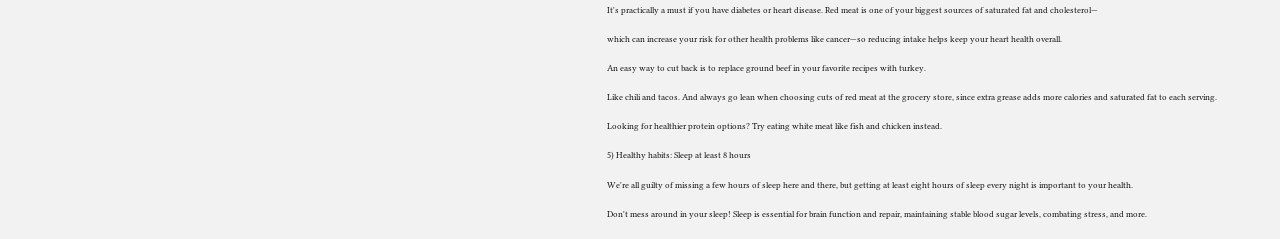It's practically a must if you have diabetes or heart disease. Red meat is one of your biggest sources of saturated fat and cholesterol—

which can increase your risk for other health problems like cancer—so reducing intake helps keep your heart health overall.

An easy way to cut back is to replace ground beef in your favorite recipes with turkey.

Like chili and tacos. And always go lean when choosing cuts of red meat at the grocery store, since extra grease adds more calories and saturated fat to each serving.

Looking for healthier protein options? Try eating white meat like fish and chicken instead.

5) Healthy habits: Sleep at least 8 hours

We're all guilty of missing a few hours of sleep here and there, but getting at least eight hours of sleep every night is important to your health.

Don't mess around in your sleep! Sleep is essential for brain function and repair, maintaining stable blood sugar levels, combating stress, and more.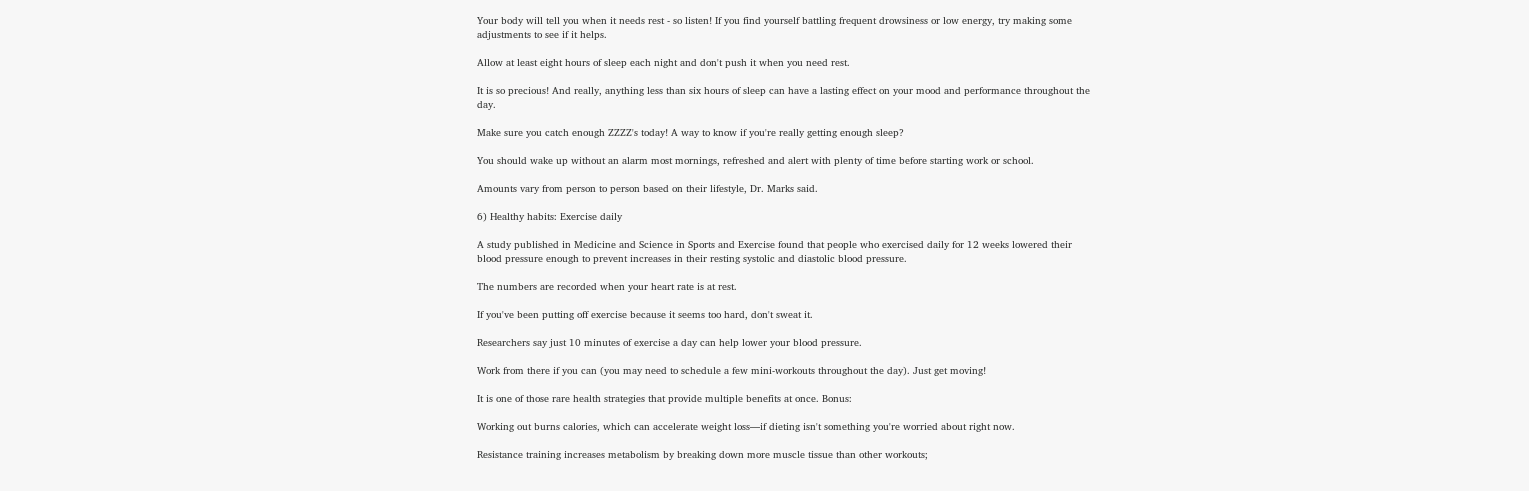Your body will tell you when it needs rest - so listen! If you find yourself battling frequent drowsiness or low energy, try making some adjustments to see if it helps.

Allow at least eight hours of sleep each night and don't push it when you need rest.

It is so precious! And really, anything less than six hours of sleep can have a lasting effect on your mood and performance throughout the day.

Make sure you catch enough ZZZZ's today! A way to know if you're really getting enough sleep?

You should wake up without an alarm most mornings, refreshed and alert with plenty of time before starting work or school.

Amounts vary from person to person based on their lifestyle, Dr. Marks said.

6) Healthy habits: Exercise daily

A study published in Medicine and Science in Sports and Exercise found that people who exercised daily for 12 weeks lowered their blood pressure enough to prevent increases in their resting systolic and diastolic blood pressure.

The numbers are recorded when your heart rate is at rest.

If you've been putting off exercise because it seems too hard, don't sweat it.

Researchers say just 10 minutes of exercise a day can help lower your blood pressure.

Work from there if you can (you may need to schedule a few mini-workouts throughout the day). Just get moving!

It is one of those rare health strategies that provide multiple benefits at once. Bonus:

Working out burns calories, which can accelerate weight loss—if dieting isn't something you're worried about right now.

Resistance training increases metabolism by breaking down more muscle tissue than other workouts;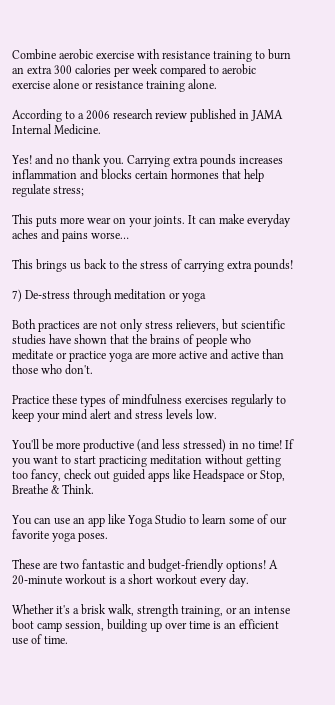Combine aerobic exercise with resistance training to burn an extra 300 calories per week compared to aerobic exercise alone or resistance training alone.

According to a 2006 research review published in JAMA Internal Medicine.

Yes! and no thank you. Carrying extra pounds increases inflammation and blocks certain hormones that help regulate stress;

This puts more wear on your joints. It can make everyday aches and pains worse…

This brings us back to the stress of carrying extra pounds!

7) De-stress through meditation or yoga

Both practices are not only stress relievers, but scientific studies have shown that the brains of people who meditate or practice yoga are more active and active than those who don't.

Practice these types of mindfulness exercises regularly to keep your mind alert and stress levels low.

You'll be more productive (and less stressed) in no time! If you want to start practicing meditation without getting too fancy, check out guided apps like Headspace or Stop, Breathe & Think.

You can use an app like Yoga Studio to learn some of our favorite yoga poses.

These are two fantastic and budget-friendly options! A 20-minute workout is a short workout every day.

Whether it's a brisk walk, strength training, or an intense boot camp session, building up over time is an efficient use of time.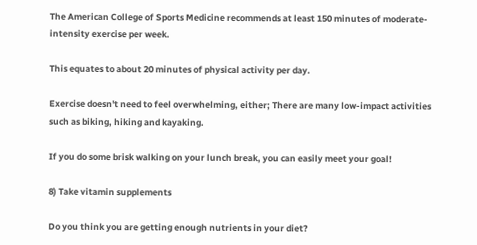The American College of Sports Medicine recommends at least 150 minutes of moderate-intensity exercise per week.

This equates to about 20 minutes of physical activity per day.

Exercise doesn't need to feel overwhelming, either; There are many low-impact activities such as biking, hiking and kayaking.

If you do some brisk walking on your lunch break, you can easily meet your goal!

8) Take vitamin supplements

Do you think you are getting enough nutrients in your diet?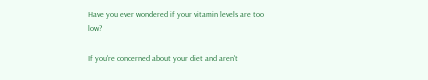Have you ever wondered if your vitamin levels are too low?

If you're concerned about your diet and aren't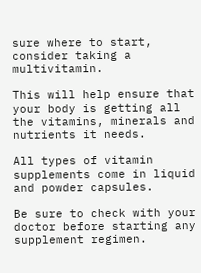sure where to start, consider taking a multivitamin.

This will help ensure that your body is getting all the vitamins, minerals and nutrients it needs.

All types of vitamin supplements come in liquid and powder capsules.

Be sure to check with your doctor before starting any supplement regimen.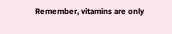Remember, vitamins are only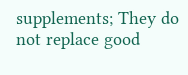supplements; They do not replace good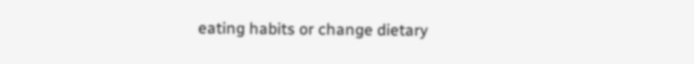eating habits or change dietary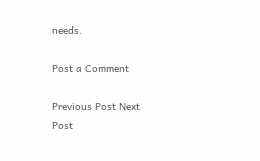needs.

Post a Comment

Previous Post Next Post